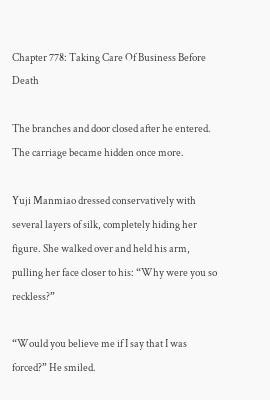Chapter 778: Taking Care Of Business Before Death

The branches and door closed after he entered. The carriage became hidden once more.

Yuji Manmiao dressed conservatively with several layers of silk, completely hiding her figure. She walked over and held his arm, pulling her face closer to his: “Why were you so reckless?”

“Would you believe me if I say that I was forced?” He smiled.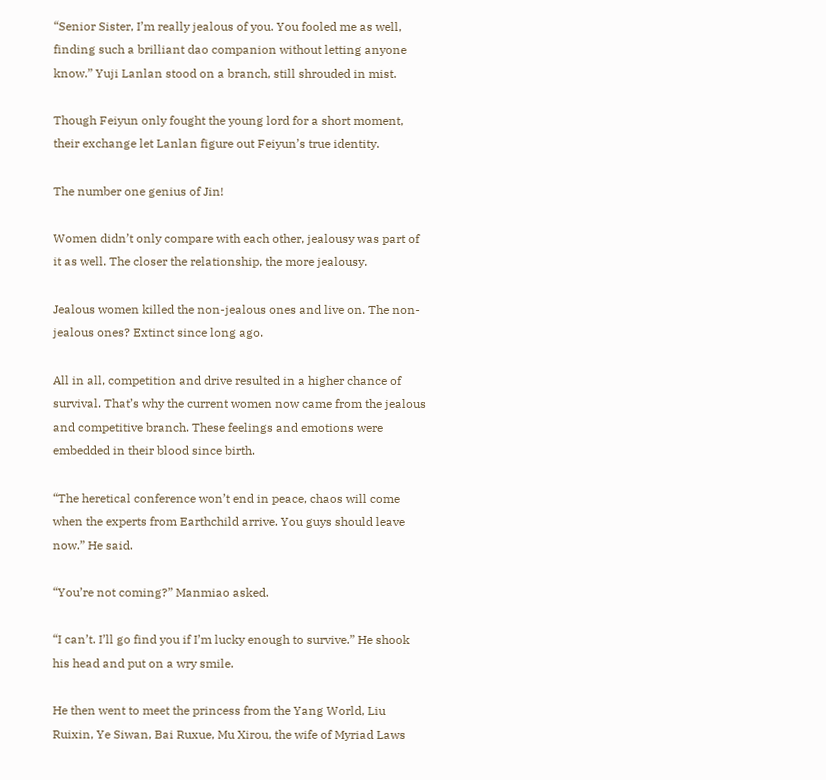“Senior Sister, I’m really jealous of you. You fooled me as well, finding such a brilliant dao companion without letting anyone know.” Yuji Lanlan stood on a branch, still shrouded in mist.

Though Feiyun only fought the young lord for a short moment, their exchange let Lanlan figure out Feiyun’s true identity.

The number one genius of Jin!

Women didn’t only compare with each other, jealousy was part of it as well. The closer the relationship, the more jealousy.

Jealous women killed the non-jealous ones and live on. The non-jealous ones? Extinct since long ago.

All in all, competition and drive resulted in a higher chance of survival. That’s why the current women now came from the jealous and competitive branch. These feelings and emotions were embedded in their blood since birth.

“The heretical conference won’t end in peace, chaos will come when the experts from Earthchild arrive. You guys should leave now.” He said.

“You’re not coming?” Manmiao asked.

“I can’t. I’ll go find you if I’m lucky enough to survive.” He shook his head and put on a wry smile.

He then went to meet the princess from the Yang World, Liu Ruixin, Ye Siwan, Bai Ruxue, Mu Xirou, the wife of Myriad Laws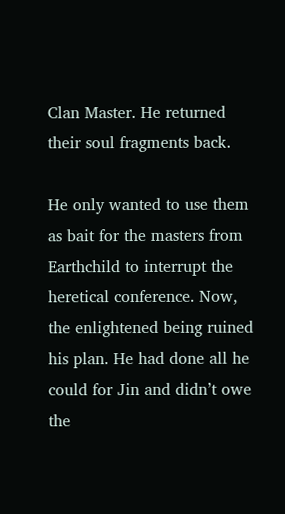Clan Master. He returned their soul fragments back.

He only wanted to use them as bait for the masters from Earthchild to interrupt the heretical conference. Now, the enlightened being ruined his plan. He had done all he could for Jin and didn’t owe the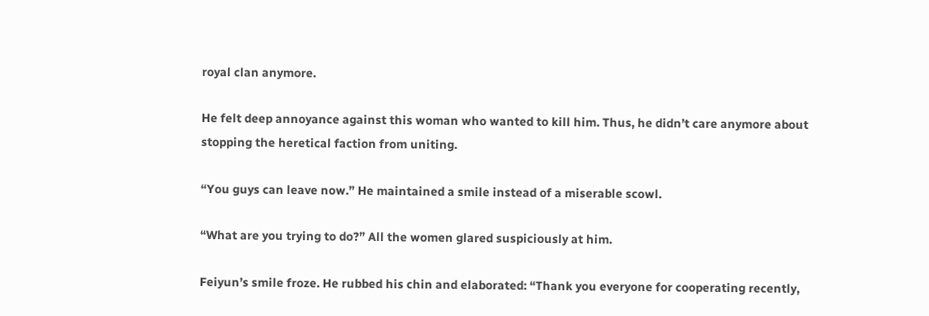royal clan anymore.

He felt deep annoyance against this woman who wanted to kill him. Thus, he didn’t care anymore about stopping the heretical faction from uniting.

“You guys can leave now.” He maintained a smile instead of a miserable scowl.

“What are you trying to do?” All the women glared suspiciously at him.

Feiyun’s smile froze. He rubbed his chin and elaborated: “Thank you everyone for cooperating recently,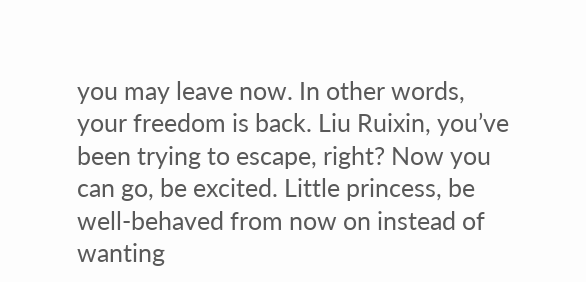you may leave now. In other words, your freedom is back. Liu Ruixin, you’ve been trying to escape, right? Now you can go, be excited. Little princess, be well-behaved from now on instead of wanting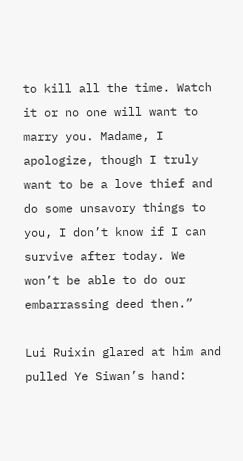to kill all the time. Watch it or no one will want to marry you. Madame, I apologize, though I truly want to be a love thief and do some unsavory things to you, I don’t know if I can survive after today. We won’t be able to do our embarrassing deed then.”

Lui Ruixin glared at him and pulled Ye Siwan’s hand: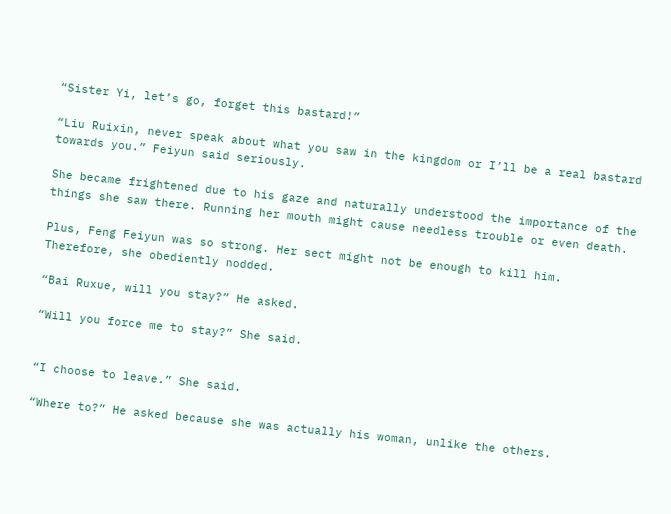“Sister Yi, let’s go, forget this bastard!”

“Liu Ruixin, never speak about what you saw in the kingdom or I’ll be a real bastard towards you.” Feiyun said seriously.

She became frightened due to his gaze and naturally understood the importance of the things she saw there. Running her mouth might cause needless trouble or even death.

Plus, Feng Feiyun was so strong. Her sect might not be enough to kill him. Therefore, she obediently nodded.

“Bai Ruxue, will you stay?” He asked.

“Will you force me to stay?” She said.


“I choose to leave.” She said.

“Where to?” He asked because she was actually his woman, unlike the others.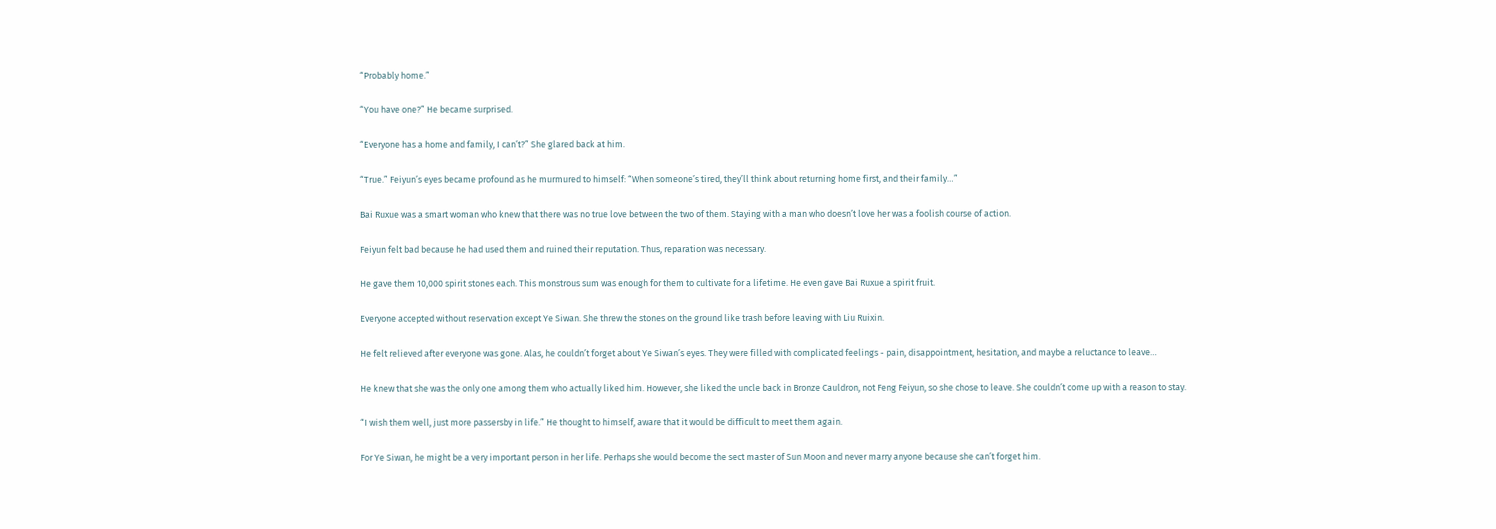“Probably home.”

“You have one?” He became surprised.

“Everyone has a home and family, I can’t?” She glared back at him.

“True.” Feiyun’s eyes became profound as he murmured to himself: “When someone’s tired, they’ll think about returning home first, and their family…”

Bai Ruxue was a smart woman who knew that there was no true love between the two of them. Staying with a man who doesn’t love her was a foolish course of action.

Feiyun felt bad because he had used them and ruined their reputation. Thus, reparation was necessary.

He gave them 10,000 spirit stones each. This monstrous sum was enough for them to cultivate for a lifetime. He even gave Bai Ruxue a spirit fruit.

Everyone accepted without reservation except Ye Siwan. She threw the stones on the ground like trash before leaving with Liu Ruixin.

He felt relieved after everyone was gone. Alas, he couldn’t forget about Ye Siwan’s eyes. They were filled with complicated feelings - pain, disappointment, hesitation, and maybe a reluctance to leave…

He knew that she was the only one among them who actually liked him. However, she liked the uncle back in Bronze Cauldron, not Feng Feiyun, so she chose to leave. She couldn’t come up with a reason to stay.

“I wish them well, just more passersby in life.” He thought to himself, aware that it would be difficult to meet them again.

For Ye Siwan, he might be a very important person in her life. Perhaps she would become the sect master of Sun Moon and never marry anyone because she can’t forget him.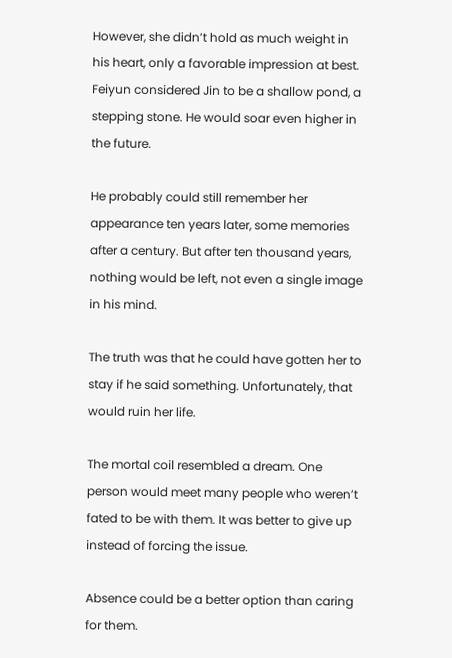However, she didn’t hold as much weight in his heart, only a favorable impression at best. Feiyun considered Jin to be a shallow pond, a stepping stone. He would soar even higher in the future.

He probably could still remember her appearance ten years later, some memories after a century. But after ten thousand years, nothing would be left, not even a single image in his mind.

The truth was that he could have gotten her to stay if he said something. Unfortunately, that would ruin her life.

The mortal coil resembled a dream. One person would meet many people who weren’t fated to be with them. It was better to give up instead of forcing the issue.

Absence could be a better option than caring for them.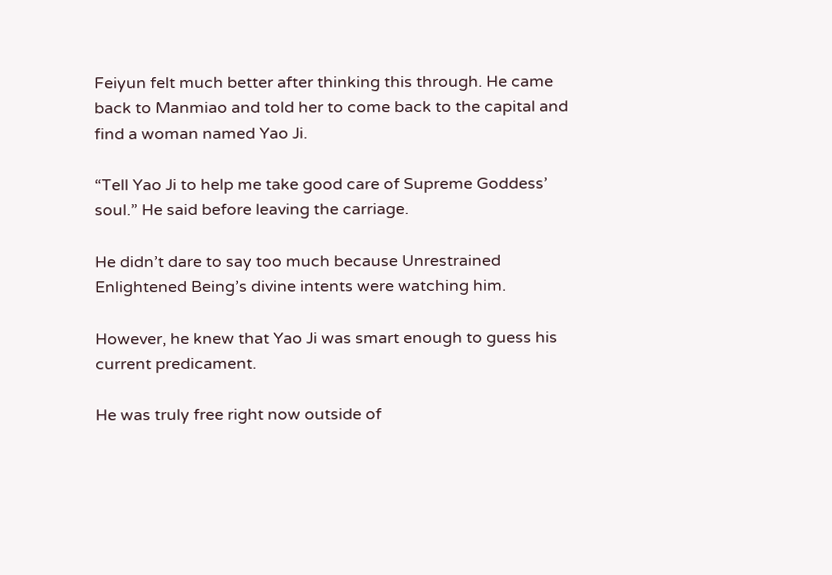Feiyun felt much better after thinking this through. He came back to Manmiao and told her to come back to the capital and find a woman named Yao Ji.

“Tell Yao Ji to help me take good care of Supreme Goddess’ soul.” He said before leaving the carriage.

He didn’t dare to say too much because Unrestrained Enlightened Being’s divine intents were watching him.

However, he knew that Yao Ji was smart enough to guess his current predicament.

He was truly free right now outside of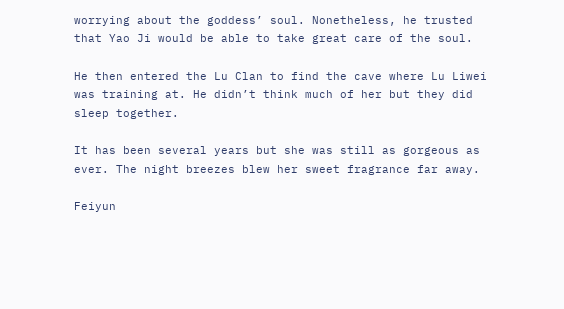worrying about the goddess’ soul. Nonetheless, he trusted that Yao Ji would be able to take great care of the soul.

He then entered the Lu Clan to find the cave where Lu Liwei was training at. He didn’t think much of her but they did sleep together.

It has been several years but she was still as gorgeous as ever. The night breezes blew her sweet fragrance far away.

Feiyun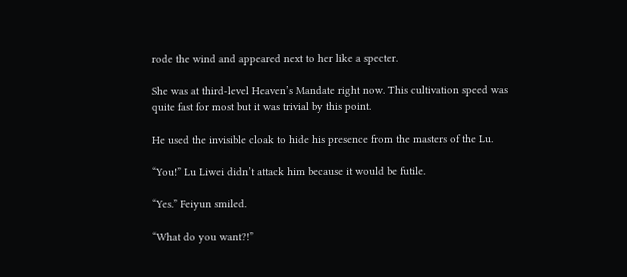rode the wind and appeared next to her like a specter.

She was at third-level Heaven’s Mandate right now. This cultivation speed was quite fast for most but it was trivial by this point.

He used the invisible cloak to hide his presence from the masters of the Lu.

“You!” Lu Liwei didn’t attack him because it would be futile.

“Yes.” Feiyun smiled.

“What do you want?!”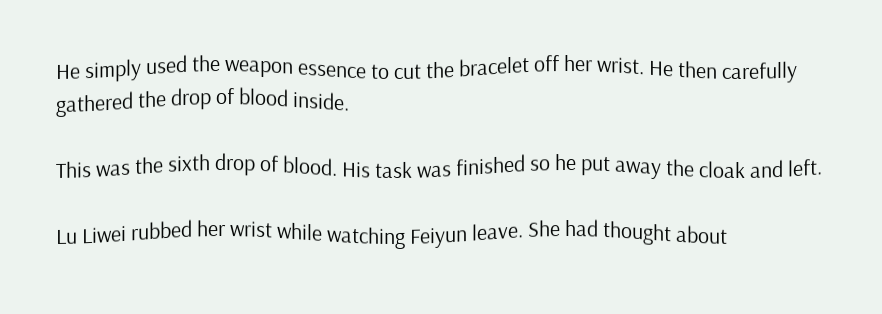He simply used the weapon essence to cut the bracelet off her wrist. He then carefully gathered the drop of blood inside.

This was the sixth drop of blood. His task was finished so he put away the cloak and left.

Lu Liwei rubbed her wrist while watching Feiyun leave. She had thought about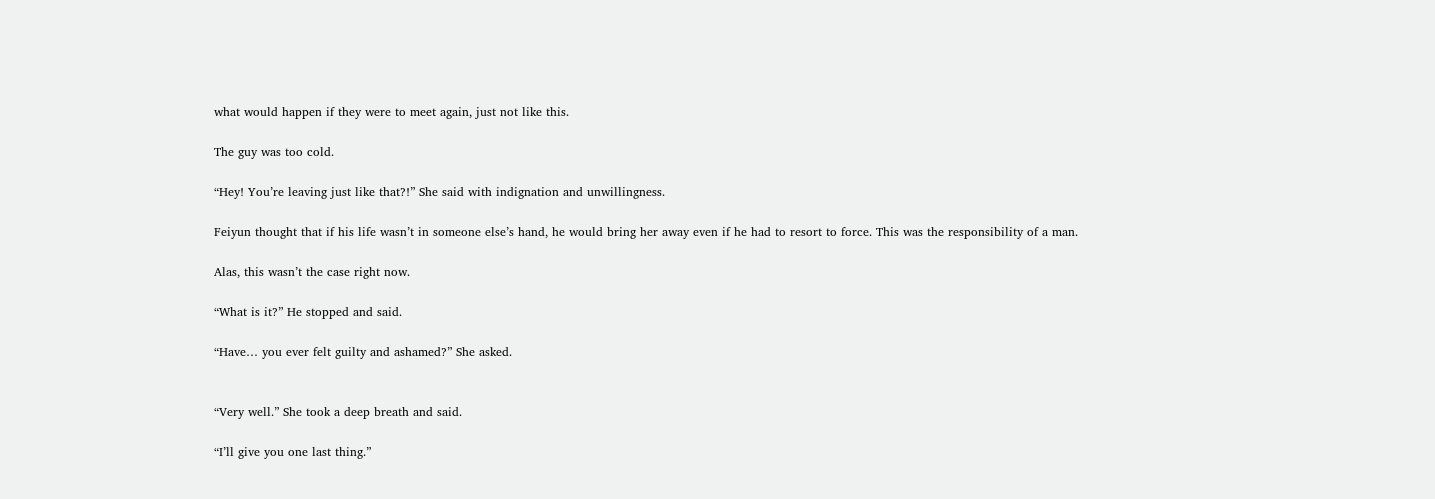what would happen if they were to meet again, just not like this.

The guy was too cold.

“Hey! You’re leaving just like that?!” She said with indignation and unwillingness.

Feiyun thought that if his life wasn’t in someone else’s hand, he would bring her away even if he had to resort to force. This was the responsibility of a man.

Alas, this wasn’t the case right now.

“What is it?” He stopped and said.

“Have… you ever felt guilty and ashamed?” She asked.


“Very well.” She took a deep breath and said.

“I’ll give you one last thing.”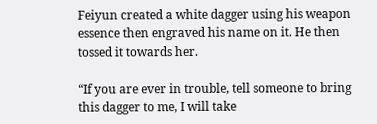Feiyun created a white dagger using his weapon essence then engraved his name on it. He then tossed it towards her.

“If you are ever in trouble, tell someone to bring this dagger to me, I will take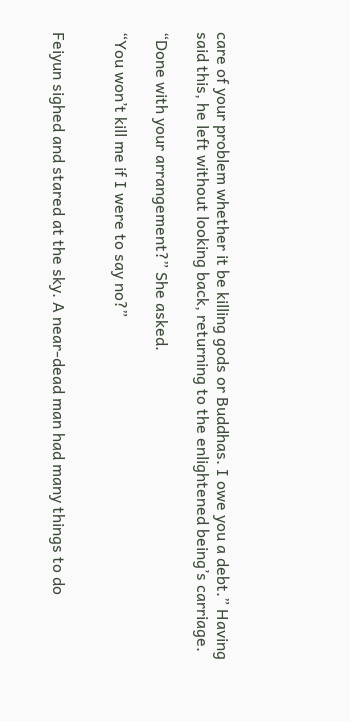care of your problem whether it be killing gods or Buddhas. I owe you a debt.” Having said this, he left without looking back, returning to the enlightened being’s carriage.

“Done with your arrangement?” She asked.

“You won’t kill me if I were to say no?”


Feiyun sighed and stared at the sky. A near-dead man had many things to do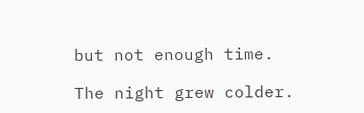but not enough time.

The night grew colder.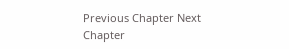Previous Chapter Next Chapter